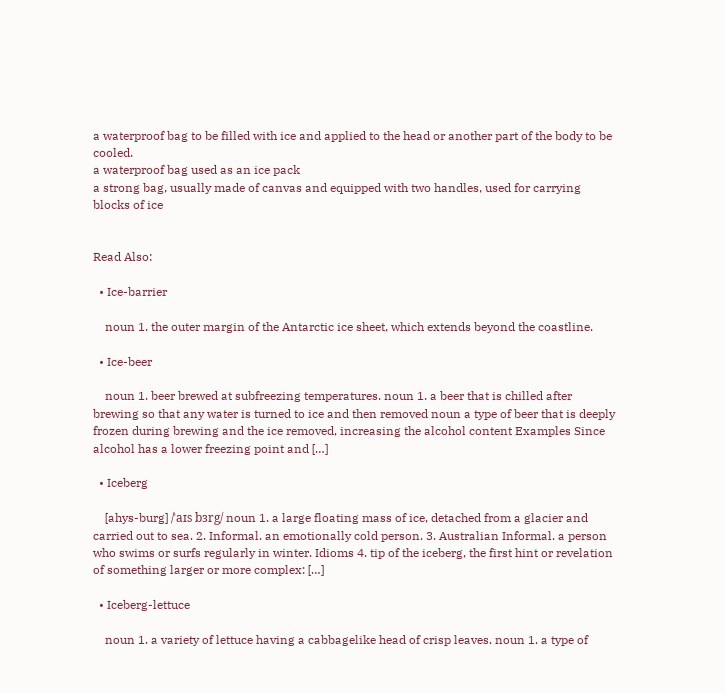a waterproof bag to be filled with ice and applied to the head or another part of the body to be cooled.
a waterproof bag used as an ice pack
a strong bag, usually made of canvas and equipped with two handles, used for carrying blocks of ice


Read Also:

  • Ice-barrier

    noun 1. the outer margin of the Antarctic ice sheet, which extends beyond the coastline.

  • Ice-beer

    noun 1. beer brewed at subfreezing temperatures. noun 1. a beer that is chilled after brewing so that any water is turned to ice and then removed noun a type of beer that is deeply frozen during brewing and the ice removed, increasing the alcohol content Examples Since alcohol has a lower freezing point and […]

  • Iceberg

    [ahys-burg] /ˈaɪs bɜrg/ noun 1. a large floating mass of ice, detached from a glacier and carried out to sea. 2. Informal. an emotionally cold person. 3. Australian Informal. a person who swims or surfs regularly in winter. Idioms 4. tip of the iceberg, the first hint or revelation of something larger or more complex: […]

  • Iceberg-lettuce

    noun 1. a variety of lettuce having a cabbagelike head of crisp leaves. noun 1. a type of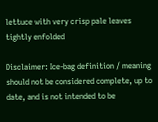lettuce with very crisp pale leaves tightly enfolded

Disclaimer: Ice-bag definition / meaning should not be considered complete, up to date, and is not intended to be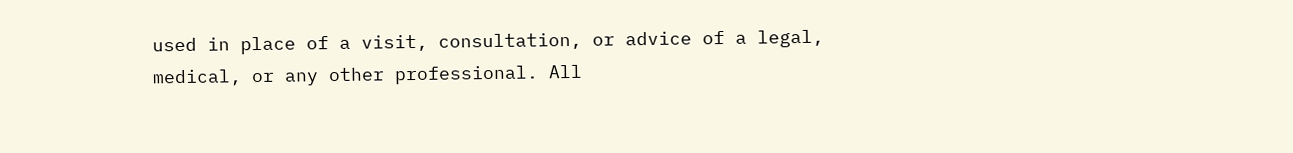used in place of a visit, consultation, or advice of a legal, medical, or any other professional. All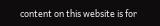content on this website is for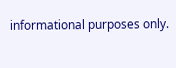informational purposes only.